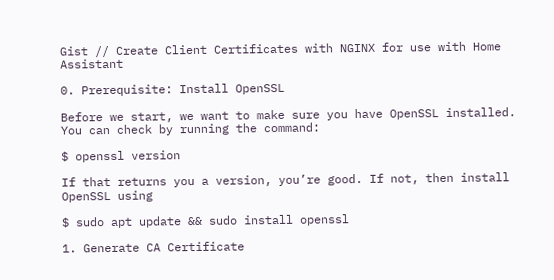Gist // Create Client Certificates with NGINX for use with Home Assistant

0. Prerequisite: Install OpenSSL

Before we start, we want to make sure you have OpenSSL installed. You can check by running the command:

$ openssl version

If that returns you a version, you’re good. If not, then install OpenSSL using

$ sudo apt update && sudo install openssl

1. Generate CA Certificate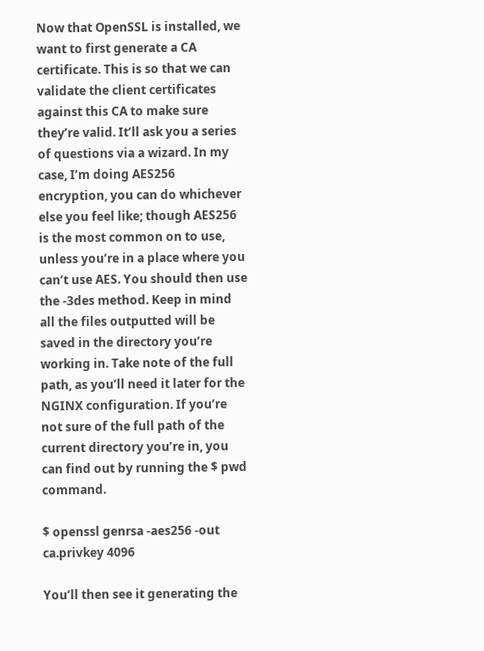Now that OpenSSL is installed, we want to first generate a CA certificate. This is so that we can validate the client certificates against this CA to make sure they’re valid. It’ll ask you a series of questions via a wizard. In my case, I’m doing AES256 encryption, you can do whichever else you feel like; though AES256 is the most common on to use, unless you’re in a place where you can’t use AES. You should then use the -3des method. Keep in mind all the files outputted will be saved in the directory you’re working in. Take note of the full path, as you’ll need it later for the NGINX configuration. If you’re not sure of the full path of the current directory you’re in, you can find out by running the $ pwd command.

$ openssl genrsa -aes256 -out ca.privkey 4096

You’ll then see it generating the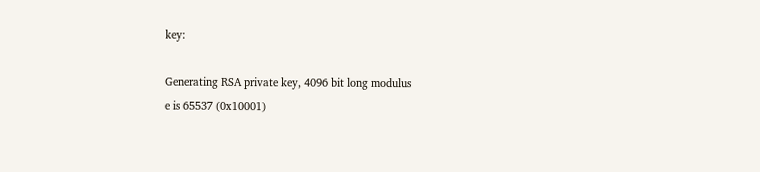key:

Generating RSA private key, 4096 bit long modulus
e is 65537 (0x10001)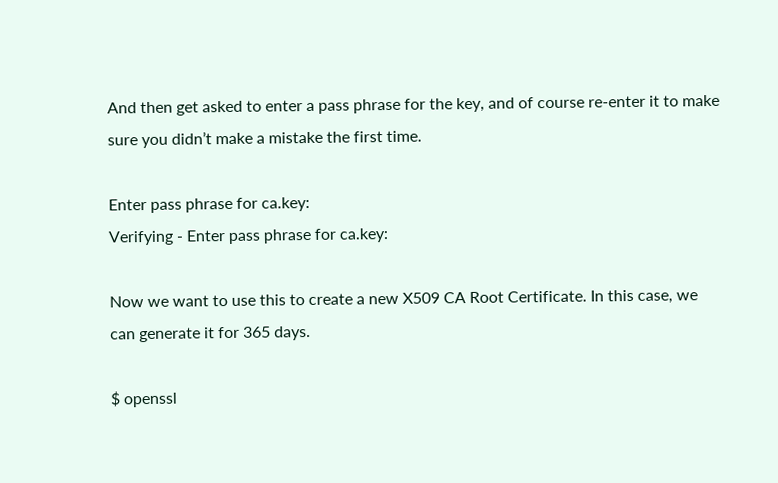And then get asked to enter a pass phrase for the key, and of course re-enter it to make sure you didn’t make a mistake the first time.

Enter pass phrase for ca.key:
Verifying - Enter pass phrase for ca.key:

Now we want to use this to create a new X509 CA Root Certificate. In this case, we can generate it for 365 days.

$ openssl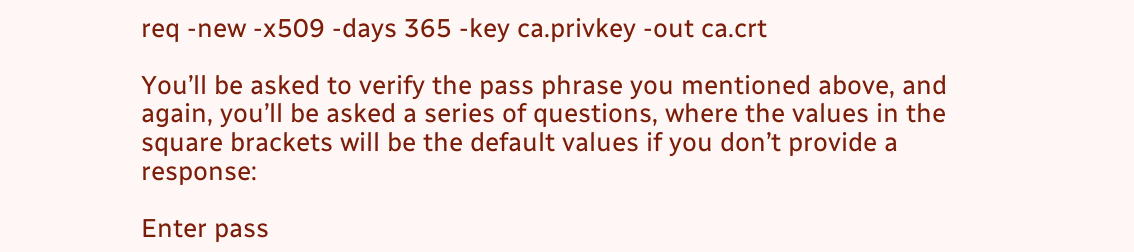req -new -x509 -days 365 -key ca.privkey -out ca.crt

You’ll be asked to verify the pass phrase you mentioned above, and again, you’ll be asked a series of questions, where the values in the square brackets will be the default values if you don’t provide a response:

Enter pass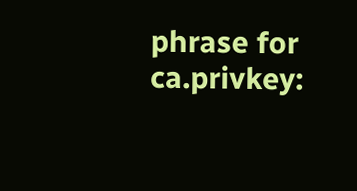phrase for ca.privkey: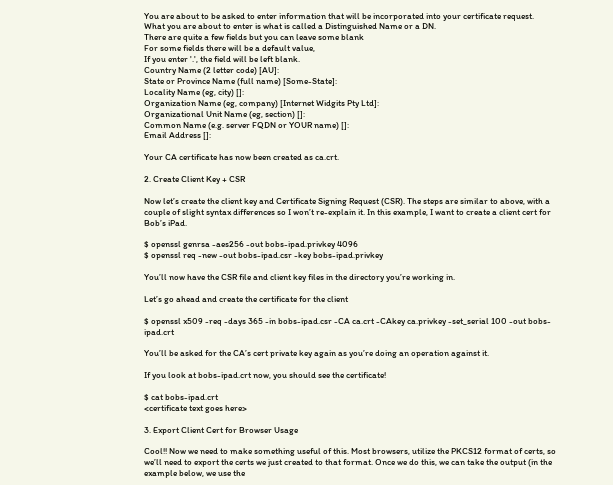You are about to be asked to enter information that will be incorporated into your certificate request.
What you are about to enter is what is called a Distinguished Name or a DN.
There are quite a few fields but you can leave some blank
For some fields there will be a default value,
If you enter '.', the field will be left blank.
Country Name (2 letter code) [AU]:
State or Province Name (full name) [Some-State]:
Locality Name (eg, city) []:
Organization Name (eg, company) [Internet Widgits Pty Ltd]:
Organizational Unit Name (eg, section) []:
Common Name (e.g. server FQDN or YOUR name) []:
Email Address []:

Your CA certificate has now been created as ca.crt.

2. Create Client Key + CSR

Now let’s create the client key and Certificate Signing Request (CSR). The steps are similar to above, with a couple of slight syntax differences so I won’t re-explain it. In this example, I want to create a client cert for Bob’s iPad.

$ openssl genrsa -aes256 -out bobs-ipad.privkey 4096
$ openssl req -new -out bobs-ipad.csr -key bobs-ipad.privkey

You’ll now have the CSR file and client key files in the directory you’re working in.

Let’s go ahead and create the certificate for the client

$ openssl x509 -req -days 365 -in bobs-ipad.csr -CA ca.crt -CAkey ca.privkey -set_serial 100 -out bobs-ipad.crt

You’ll be asked for the CA’s cert private key again as you’re doing an operation against it.

If you look at bobs-ipad.crt now, you should see the certificate!

$ cat bobs-ipad.crt
<certificate text goes here>

3. Export Client Cert for Browser Usage

Cool!! Now we need to make something useful of this. Most browsers, utilize the PKCS12 format of certs, so we’ll need to export the certs we just created to that format. Once we do this, we can take the output (in the example below, we use the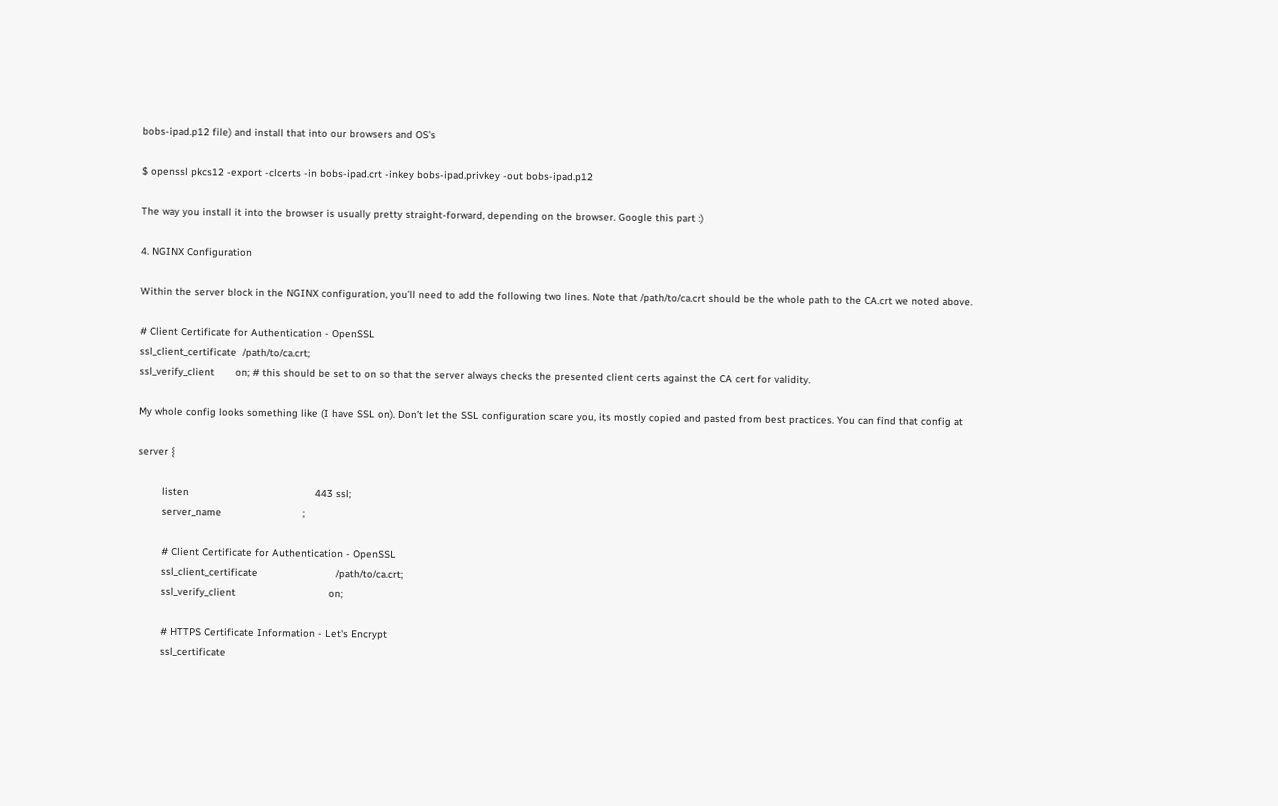bobs-ipad.p12 file) and install that into our browsers and OS’s

$ openssl pkcs12 -export -clcerts -in bobs-ipad.crt -inkey bobs-ipad.privkey -out bobs-ipad.p12

The way you install it into the browser is usually pretty straight-forward, depending on the browser. Google this part :)

4. NGINX Configuration

Within the server block in the NGINX configuration, you’ll need to add the following two lines. Note that /path/to/ca.crt should be the whole path to the CA.crt we noted above.

# Client Certificate for Authentication - OpenSSL
ssl_client_certificate  /path/to/ca.crt;
ssl_verify_client       on; # this should be set to on so that the server always checks the presented client certs against the CA cert for validity.

My whole config looks something like (I have SSL on). Don’t let the SSL configuration scare you, its mostly copied and pasted from best practices. You can find that config at

server {

        listen                                          443 ssl;
        server_name                           ;

        # Client Certificate for Authentication - OpenSSL
        ssl_client_certificate                          /path/to/ca.crt;
        ssl_verify_client                               on;

        # HTTPS Certificate Information - Let's Encrypt
        ssl_certificate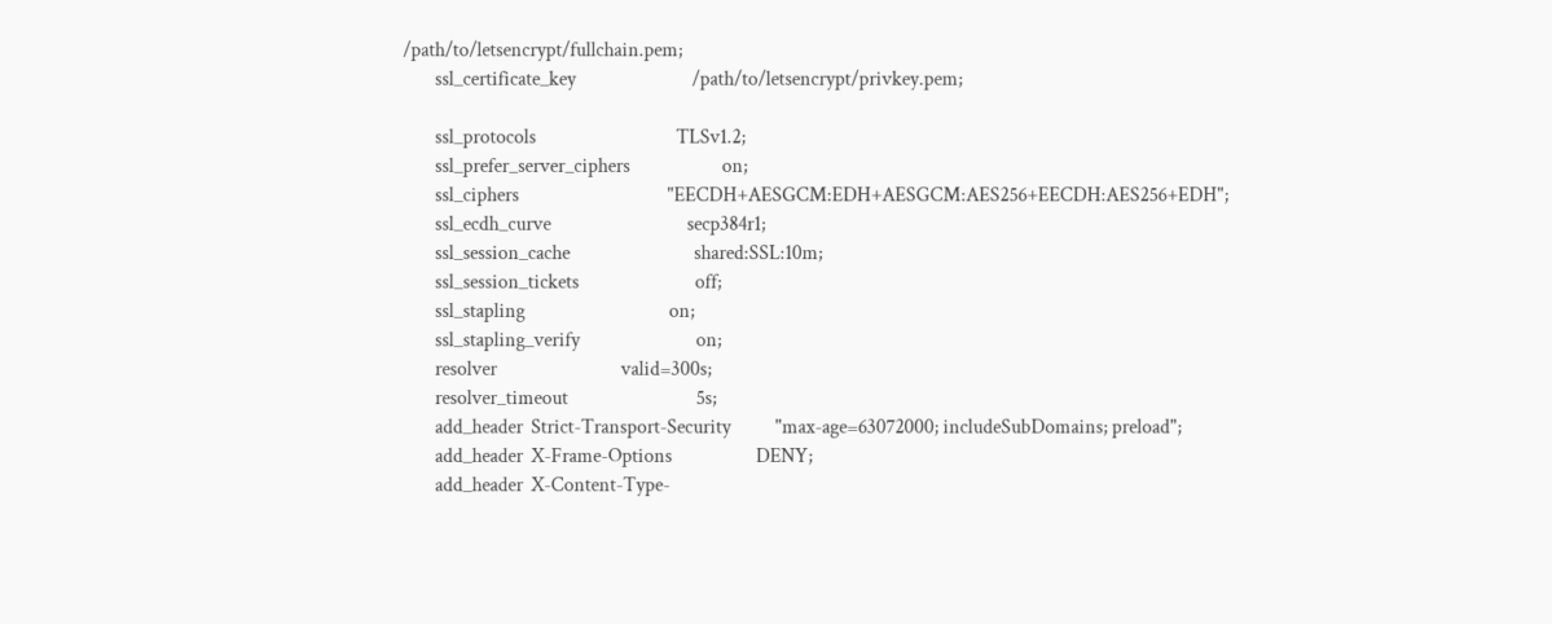/path/to/letsencrypt/fullchain.pem;
        ssl_certificate_key                             /path/to/letsencrypt/privkey.pem;

        ssl_protocols                                   TLSv1.2;
        ssl_prefer_server_ciphers                       on;
        ssl_ciphers                                     "EECDH+AESGCM:EDH+AESGCM:AES256+EECDH:AES256+EDH";
        ssl_ecdh_curve                                  secp384r1;
        ssl_session_cache                               shared:SSL:10m;
        ssl_session_tickets                             off;
        ssl_stapling                                    on;
        ssl_stapling_verify                             on;
        resolver                               valid=300s;
        resolver_timeout                                5s;
        add_header  Strict-Transport-Security           "max-age=63072000; includeSubDomains; preload";
        add_header  X-Frame-Options                     DENY;
        add_header  X-Content-Type-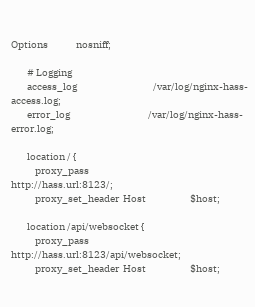Options              nosniff;

        # Logging
        access_log                                      /var/log/nginx-hass-access.log;
        error_log                                       /var/log/nginx-hass-error.log;

        location / {
            proxy_pass                                  http://hass.url:8123/;
            proxy_set_header  Host                      $host;

        location /api/websocket {
            proxy_pass                                  http://hass.url:8123/api/websocket;
            proxy_set_header  Host                      $host;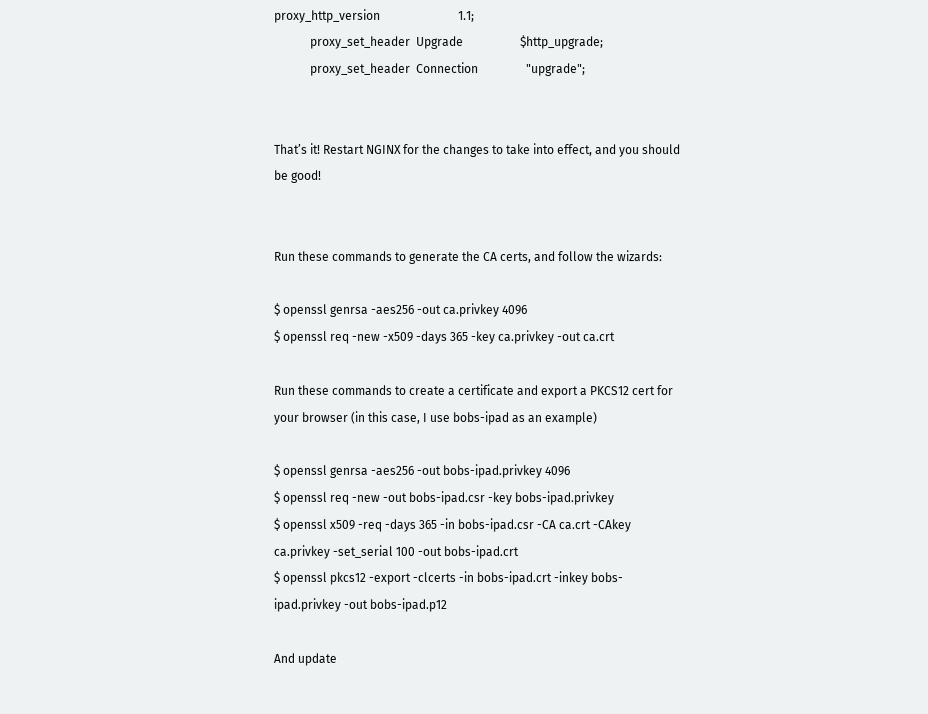proxy_http_version                          1.1;
            proxy_set_header  Upgrade                   $http_upgrade;
            proxy_set_header  Connection                "upgrade";


That’s it! Restart NGINX for the changes to take into effect, and you should be good!


Run these commands to generate the CA certs, and follow the wizards:

$ openssl genrsa -aes256 -out ca.privkey 4096
$ openssl req -new -x509 -days 365 -key ca.privkey -out ca.crt

Run these commands to create a certificate and export a PKCS12 cert for your browser (in this case, I use bobs-ipad as an example)

$ openssl genrsa -aes256 -out bobs-ipad.privkey 4096
$ openssl req -new -out bobs-ipad.csr -key bobs-ipad.privkey
$ openssl x509 -req -days 365 -in bobs-ipad.csr -CA ca.crt -CAkey ca.privkey -set_serial 100 -out bobs-ipad.crt
$ openssl pkcs12 -export -clcerts -in bobs-ipad.crt -inkey bobs-ipad.privkey -out bobs-ipad.p12

And update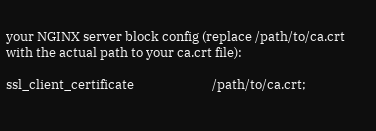your NGINX server block config (replace /path/to/ca.crt with the actual path to your ca.crt file):

ssl_client_certificate                          /path/to/ca.crt;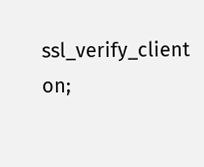ssl_verify_client                               on;